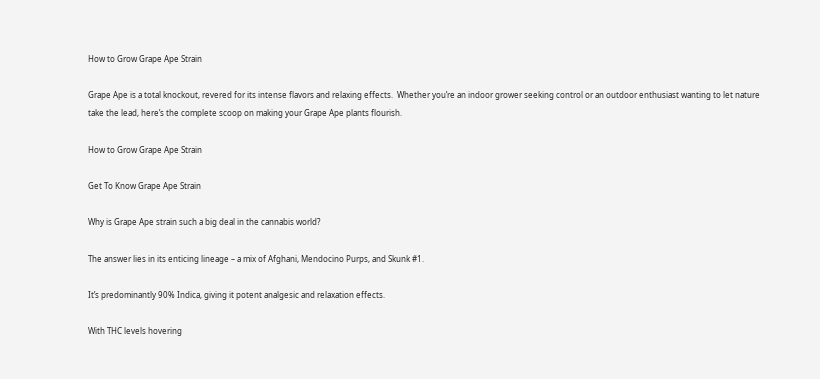How to Grow Grape Ape Strain

Grape Ape is a total knockout, revered for its intense flavors and relaxing effects.  Whether you’re an indoor grower seeking control or an outdoor enthusiast wanting to let nature take the lead, here’s the complete scoop on making your Grape Ape plants flourish.

How to Grow Grape Ape Strain

Get To Know Grape Ape Strain

Why is Grape Ape strain such a big deal in the cannabis world?

The answer lies in its enticing lineage – a mix of Afghani, Mendocino Purps, and Skunk #1.

It’s predominantly 90% Indica, giving it potent analgesic and relaxation effects.

With THC levels hovering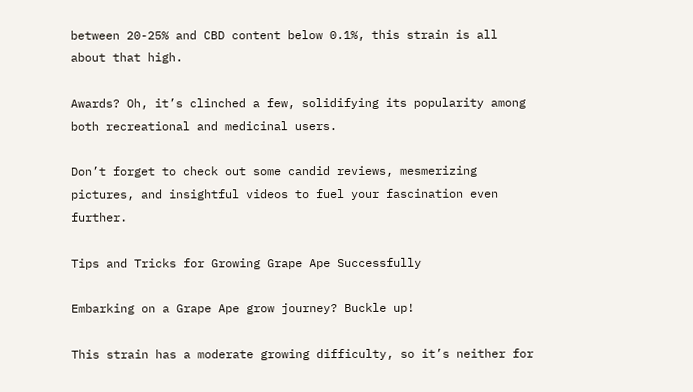between 20-25% and CBD content below 0.1%, this strain is all about that high.

Awards? Oh, it’s clinched a few, solidifying its popularity among both recreational and medicinal users.

Don’t forget to check out some candid reviews, mesmerizing pictures, and insightful videos to fuel your fascination even further.

Tips and Tricks for Growing Grape Ape Successfully

Embarking on a Grape Ape grow journey? Buckle up!

This strain has a moderate growing difficulty, so it’s neither for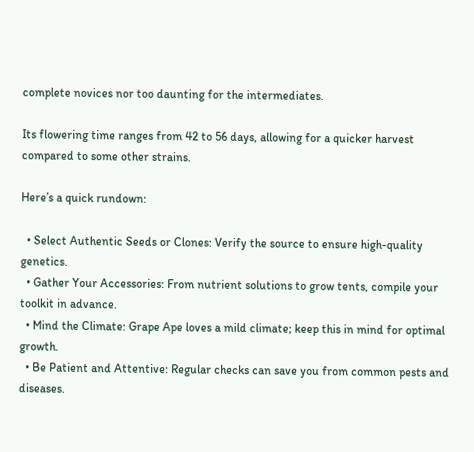complete novices nor too daunting for the intermediates.

Its flowering time ranges from 42 to 56 days, allowing for a quicker harvest compared to some other strains.

Here’s a quick rundown:

  • Select Authentic Seeds or Clones: Verify the source to ensure high-quality genetics.
  • Gather Your Accessories: From nutrient solutions to grow tents, compile your toolkit in advance.
  • Mind the Climate: Grape Ape loves a mild climate; keep this in mind for optimal growth.
  • Be Patient and Attentive: Regular checks can save you from common pests and diseases.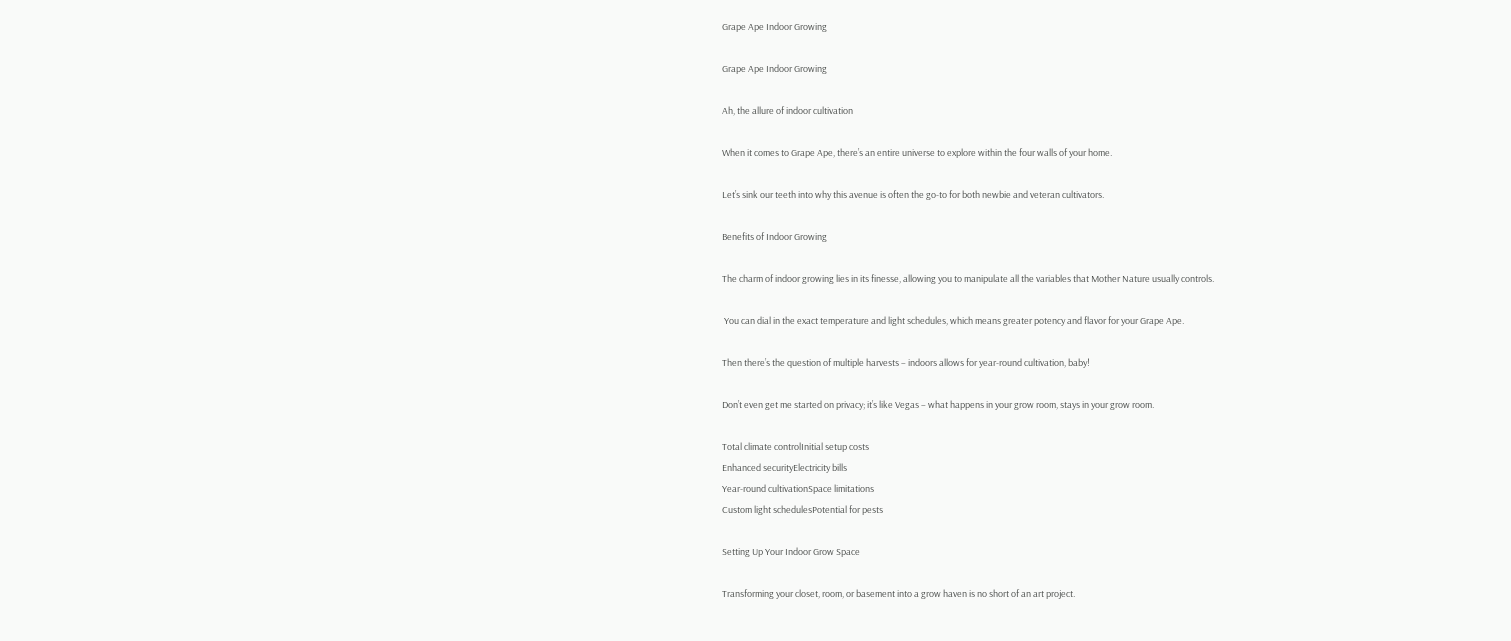Grape Ape Indoor Growing

Grape Ape Indoor Growing

Ah, the allure of indoor cultivation

When it comes to Grape Ape, there’s an entire universe to explore within the four walls of your home.

Let’s sink our teeth into why this avenue is often the go-to for both newbie and veteran cultivators.

Benefits of Indoor Growing

The charm of indoor growing lies in its finesse, allowing you to manipulate all the variables that Mother Nature usually controls.

 You can dial in the exact temperature and light schedules, which means greater potency and flavor for your Grape Ape.

Then there’s the question of multiple harvests – indoors allows for year-round cultivation, baby!

Don’t even get me started on privacy; it’s like Vegas – what happens in your grow room, stays in your grow room.

Total climate controlInitial setup costs
Enhanced securityElectricity bills
Year-round cultivationSpace limitations
Custom light schedulesPotential for pests

Setting Up Your Indoor Grow Space

Transforming your closet, room, or basement into a grow haven is no short of an art project.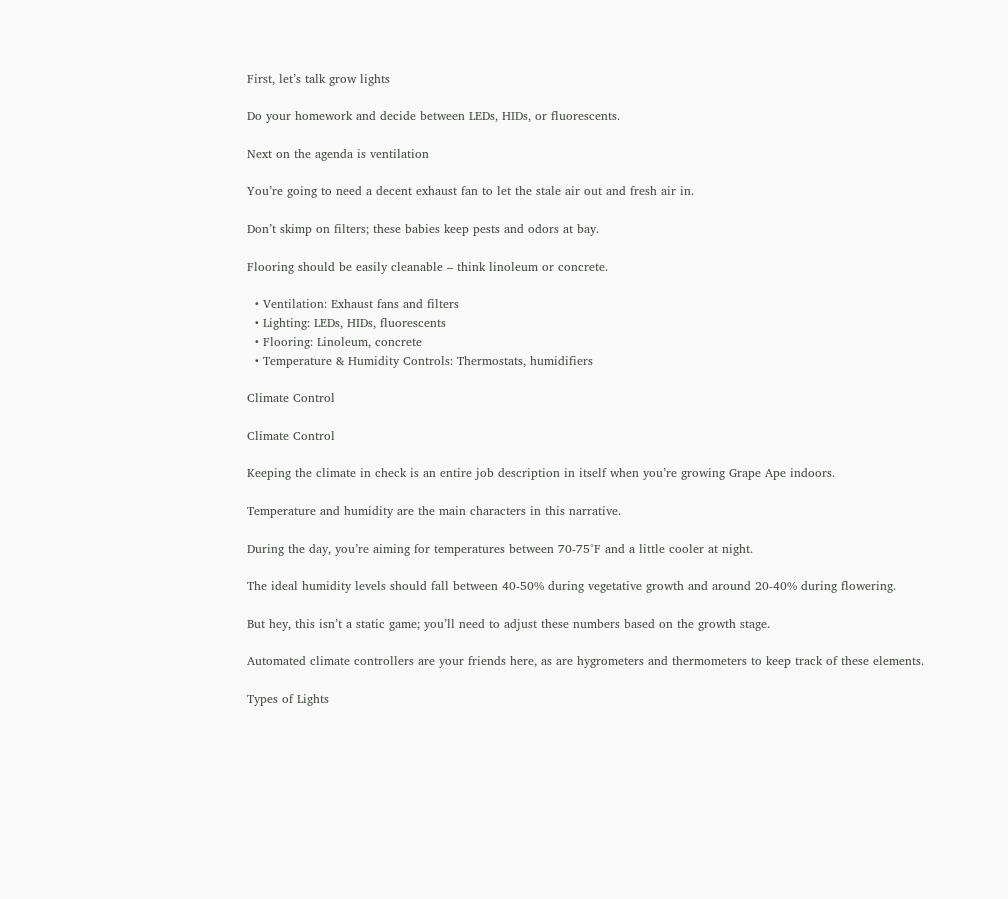First, let’s talk grow lights

Do your homework and decide between LEDs, HIDs, or fluorescents.

Next on the agenda is ventilation

You’re going to need a decent exhaust fan to let the stale air out and fresh air in.

Don’t skimp on filters; these babies keep pests and odors at bay.

Flooring should be easily cleanable – think linoleum or concrete.

  • Ventilation: Exhaust fans and filters
  • Lighting: LEDs, HIDs, fluorescents
  • Flooring: Linoleum, concrete
  • Temperature & Humidity Controls: Thermostats, humidifiers

Climate Control

Climate Control

Keeping the climate in check is an entire job description in itself when you’re growing Grape Ape indoors.

Temperature and humidity are the main characters in this narrative.

During the day, you’re aiming for temperatures between 70-75°F and a little cooler at night.

The ideal humidity levels should fall between 40-50% during vegetative growth and around 20-40% during flowering.

But hey, this isn’t a static game; you’ll need to adjust these numbers based on the growth stage.

Automated climate controllers are your friends here, as are hygrometers and thermometers to keep track of these elements.

Types of Lights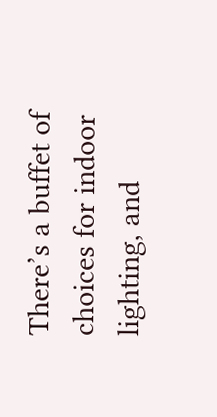There’s a buffet of choices for indoor lighting, and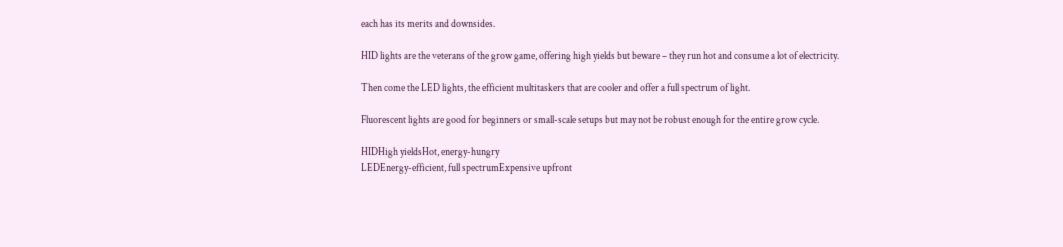each has its merits and downsides.

HID lights are the veterans of the grow game, offering high yields but beware – they run hot and consume a lot of electricity.

Then come the LED lights, the efficient multitaskers that are cooler and offer a full spectrum of light.

Fluorescent lights are good for beginners or small-scale setups but may not be robust enough for the entire grow cycle.

HIDHigh yieldsHot, energy-hungry
LEDEnergy-efficient, full spectrumExpensive upfront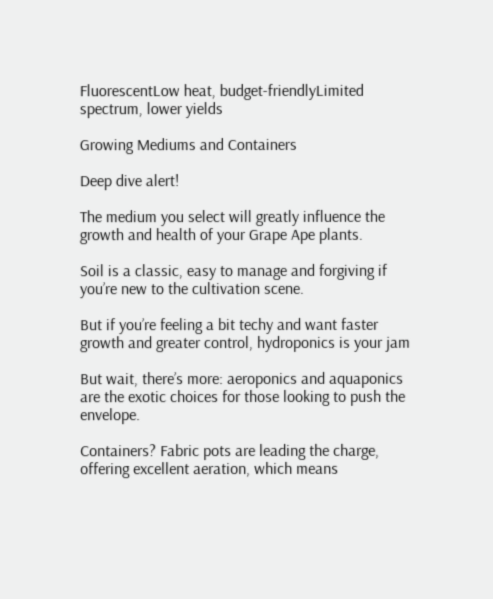FluorescentLow heat, budget-friendlyLimited spectrum, lower yields

Growing Mediums and Containers

Deep dive alert!

The medium you select will greatly influence the growth and health of your Grape Ape plants.

Soil is a classic, easy to manage and forgiving if you’re new to the cultivation scene.

But if you’re feeling a bit techy and want faster growth and greater control, hydroponics is your jam

But wait, there’s more: aeroponics and aquaponics are the exotic choices for those looking to push the envelope.

Containers? Fabric pots are leading the charge, offering excellent aeration, which means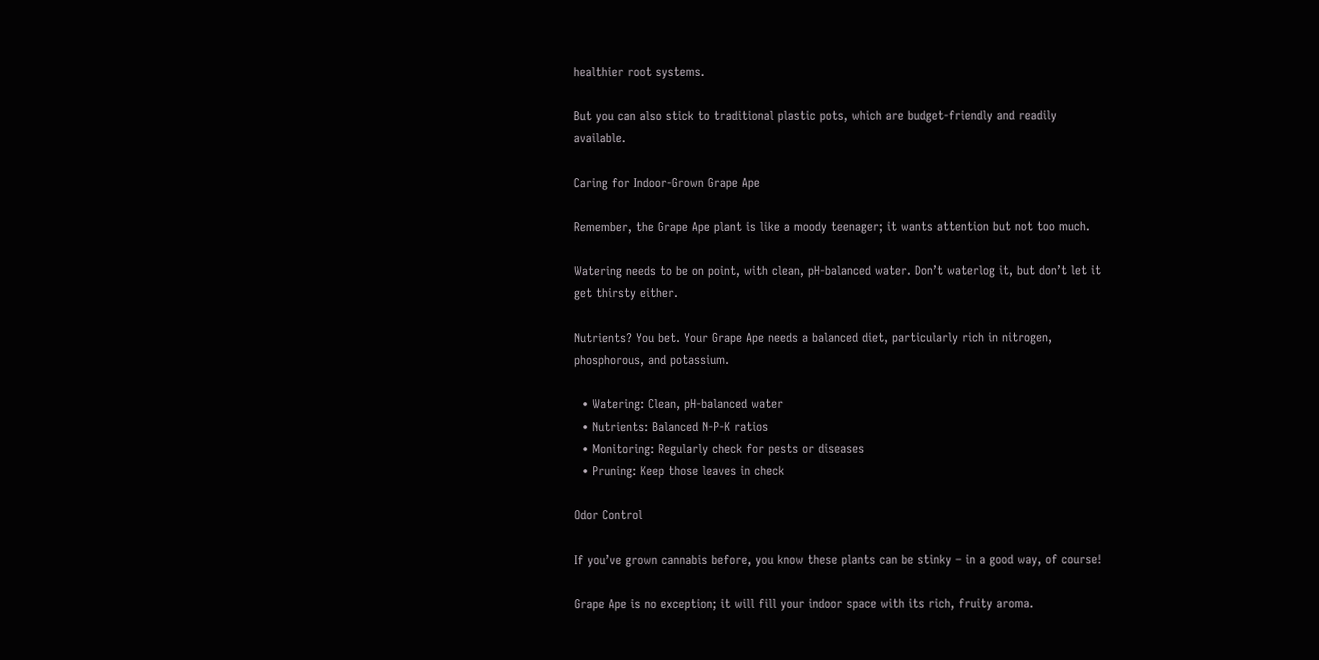healthier root systems.

But you can also stick to traditional plastic pots, which are budget-friendly and readily available.

Caring for Indoor-Grown Grape Ape

Remember, the Grape Ape plant is like a moody teenager; it wants attention but not too much.

Watering needs to be on point, with clean, pH-balanced water. Don’t waterlog it, but don’t let it get thirsty either.

Nutrients? You bet. Your Grape Ape needs a balanced diet, particularly rich in nitrogen, phosphorous, and potassium.

  • Watering: Clean, pH-balanced water
  • Nutrients: Balanced N-P-K ratios
  • Monitoring: Regularly check for pests or diseases
  • Pruning: Keep those leaves in check

Odor Control

If you’ve grown cannabis before, you know these plants can be stinky – in a good way, of course!

Grape Ape is no exception; it will fill your indoor space with its rich, fruity aroma.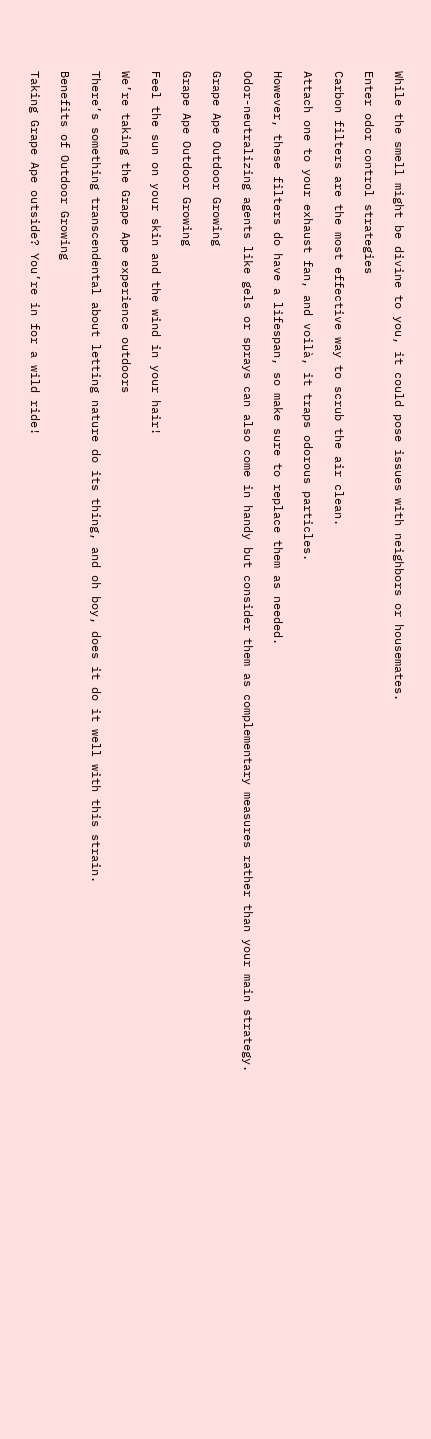While the smell might be divine to you, it could pose issues with neighbors or housemates.

Enter odor control strategies

Carbon filters are the most effective way to scrub the air clean.

Attach one to your exhaust fan, and voilà, it traps odorous particles.

However, these filters do have a lifespan, so make sure to replace them as needed.

Odor-neutralizing agents like gels or sprays can also come in handy but consider them as complementary measures rather than your main strategy.

Grape Ape Outdoor Growing

Grape Ape Outdoor Growing

Feel the sun on your skin and the wind in your hair!

We’re taking the Grape Ape experience outdoors

There’s something transcendental about letting nature do its thing, and oh boy, does it do it well with this strain.

Benefits of Outdoor Growing

Taking Grape Ape outside? You’re in for a wild ride!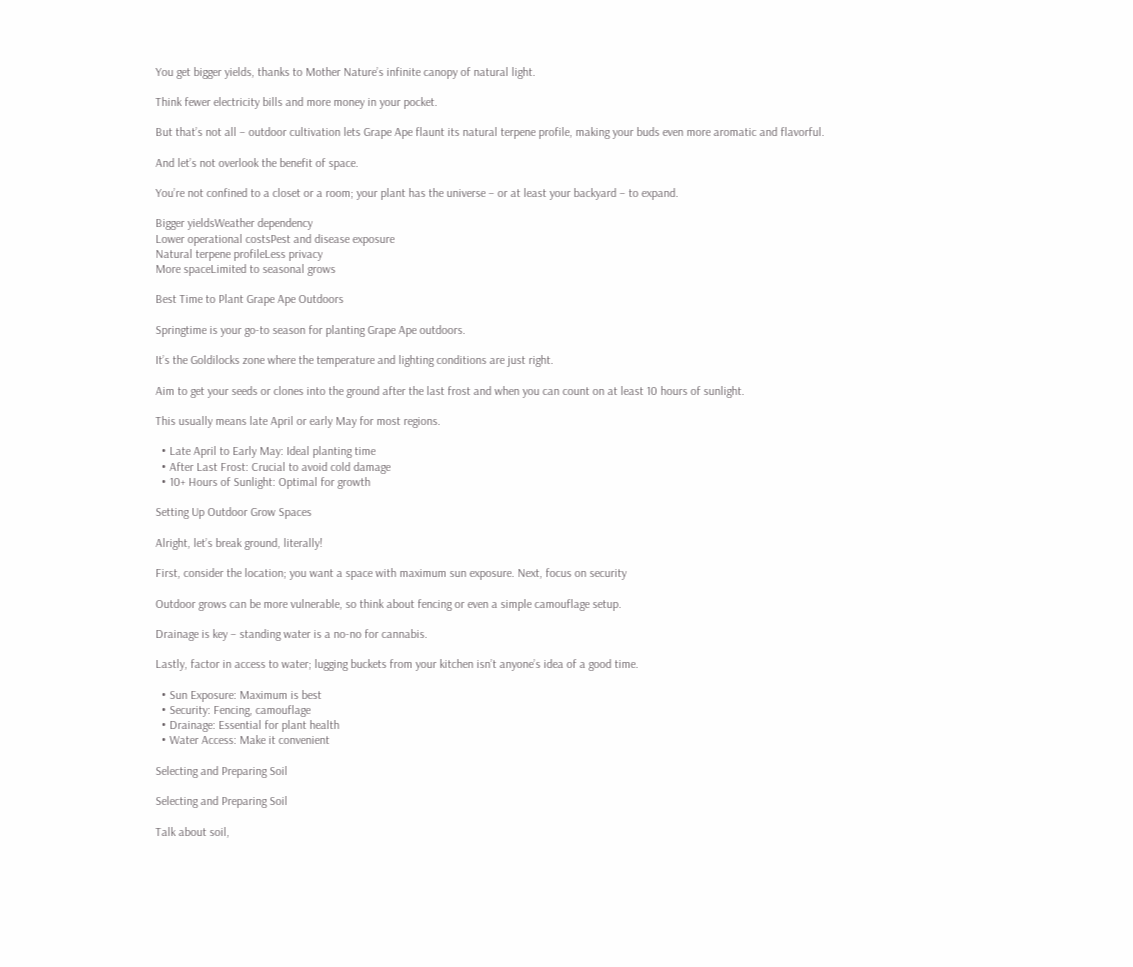You get bigger yields, thanks to Mother Nature’s infinite canopy of natural light.

Think fewer electricity bills and more money in your pocket.

But that’s not all – outdoor cultivation lets Grape Ape flaunt its natural terpene profile, making your buds even more aromatic and flavorful.

And let’s not overlook the benefit of space.

You’re not confined to a closet or a room; your plant has the universe – or at least your backyard – to expand.

Bigger yieldsWeather dependency
Lower operational costsPest and disease exposure
Natural terpene profileLess privacy
More spaceLimited to seasonal grows

Best Time to Plant Grape Ape Outdoors

Springtime is your go-to season for planting Grape Ape outdoors.

It’s the Goldilocks zone where the temperature and lighting conditions are just right.

Aim to get your seeds or clones into the ground after the last frost and when you can count on at least 10 hours of sunlight.

This usually means late April or early May for most regions.

  • Late April to Early May: Ideal planting time
  • After Last Frost: Crucial to avoid cold damage
  • 10+ Hours of Sunlight: Optimal for growth

Setting Up Outdoor Grow Spaces

Alright, let’s break ground, literally!

First, consider the location; you want a space with maximum sun exposure. Next, focus on security

Outdoor grows can be more vulnerable, so think about fencing or even a simple camouflage setup.

Drainage is key – standing water is a no-no for cannabis.

Lastly, factor in access to water; lugging buckets from your kitchen isn’t anyone’s idea of a good time.

  • Sun Exposure: Maximum is best
  • Security: Fencing, camouflage
  • Drainage: Essential for plant health
  • Water Access: Make it convenient

Selecting and Preparing Soil

Selecting and Preparing Soil

Talk about soil,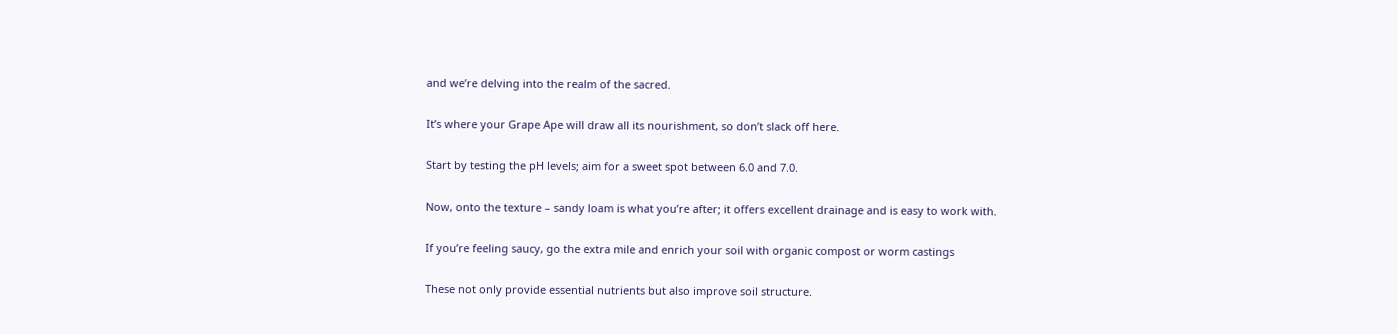and we’re delving into the realm of the sacred.

It’s where your Grape Ape will draw all its nourishment, so don’t slack off here.

Start by testing the pH levels; aim for a sweet spot between 6.0 and 7.0.

Now, onto the texture – sandy loam is what you’re after; it offers excellent drainage and is easy to work with.

If you’re feeling saucy, go the extra mile and enrich your soil with organic compost or worm castings

These not only provide essential nutrients but also improve soil structure.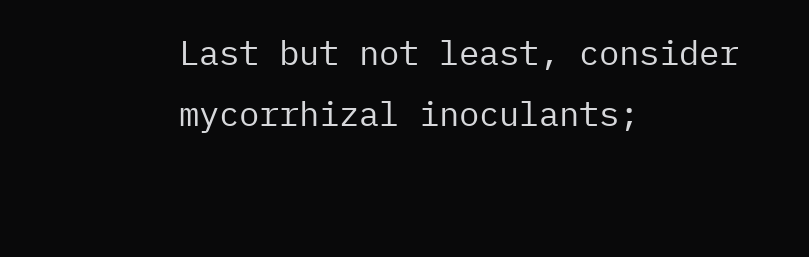Last but not least, consider mycorrhizal inoculants;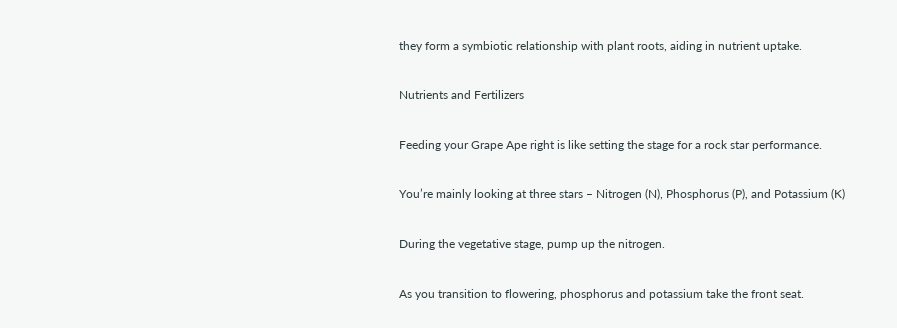they form a symbiotic relationship with plant roots, aiding in nutrient uptake.

Nutrients and Fertilizers

Feeding your Grape Ape right is like setting the stage for a rock star performance.

You’re mainly looking at three stars – Nitrogen (N), Phosphorus (P), and Potassium (K)

During the vegetative stage, pump up the nitrogen.

As you transition to flowering, phosphorus and potassium take the front seat.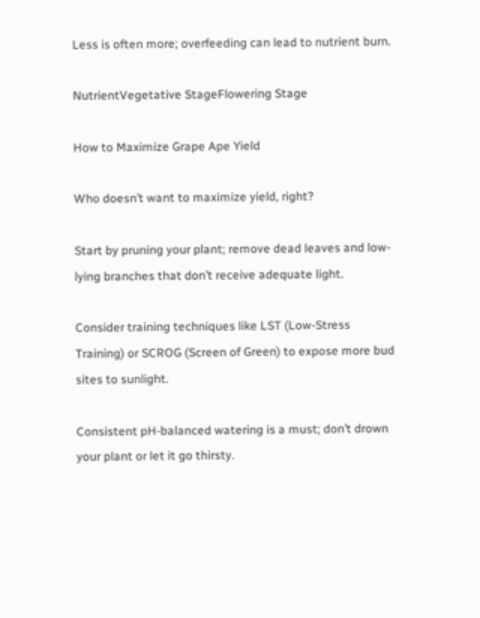Less is often more; overfeeding can lead to nutrient burn.

NutrientVegetative StageFlowering Stage

How to Maximize Grape Ape Yield

Who doesn’t want to maximize yield, right?

Start by pruning your plant; remove dead leaves and low-lying branches that don’t receive adequate light.

Consider training techniques like LST (Low-Stress Training) or SCROG (Screen of Green) to expose more bud sites to sunlight.

Consistent pH-balanced watering is a must; don’t drown your plant or let it go thirsty.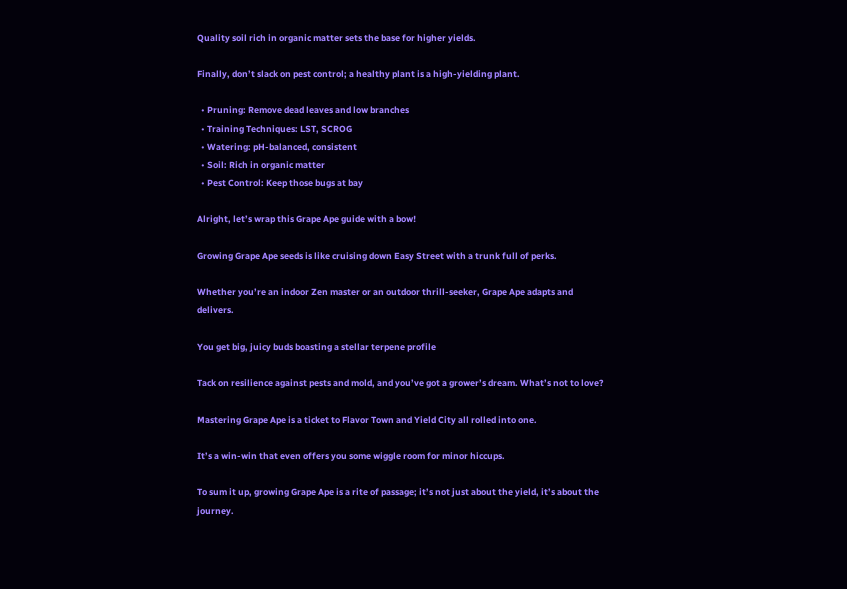Quality soil rich in organic matter sets the base for higher yields.

Finally, don’t slack on pest control; a healthy plant is a high-yielding plant.

  • Pruning: Remove dead leaves and low branches
  • Training Techniques: LST, SCROG
  • Watering: pH-balanced, consistent
  • Soil: Rich in organic matter
  • Pest Control: Keep those bugs at bay

Alright, let’s wrap this Grape Ape guide with a bow!

Growing Grape Ape seeds is like cruising down Easy Street with a trunk full of perks.

Whether you’re an indoor Zen master or an outdoor thrill-seeker, Grape Ape adapts and delivers.

You get big, juicy buds boasting a stellar terpene profile

Tack on resilience against pests and mold, and you’ve got a grower’s dream. What’s not to love?

Mastering Grape Ape is a ticket to Flavor Town and Yield City all rolled into one.

It’s a win-win that even offers you some wiggle room for minor hiccups.

To sum it up, growing Grape Ape is a rite of passage; it’s not just about the yield, it’s about the journey.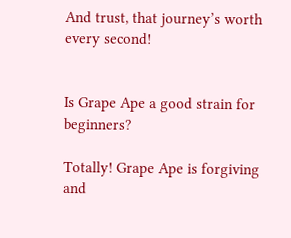And trust, that journey’s worth every second!


Is Grape Ape a good strain for beginners?

Totally! Grape Ape is forgiving and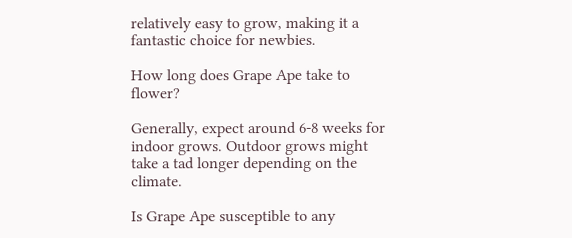relatively easy to grow, making it a fantastic choice for newbies.

How long does Grape Ape take to flower?

Generally, expect around 6-8 weeks for indoor grows. Outdoor grows might take a tad longer depending on the climate.

Is Grape Ape susceptible to any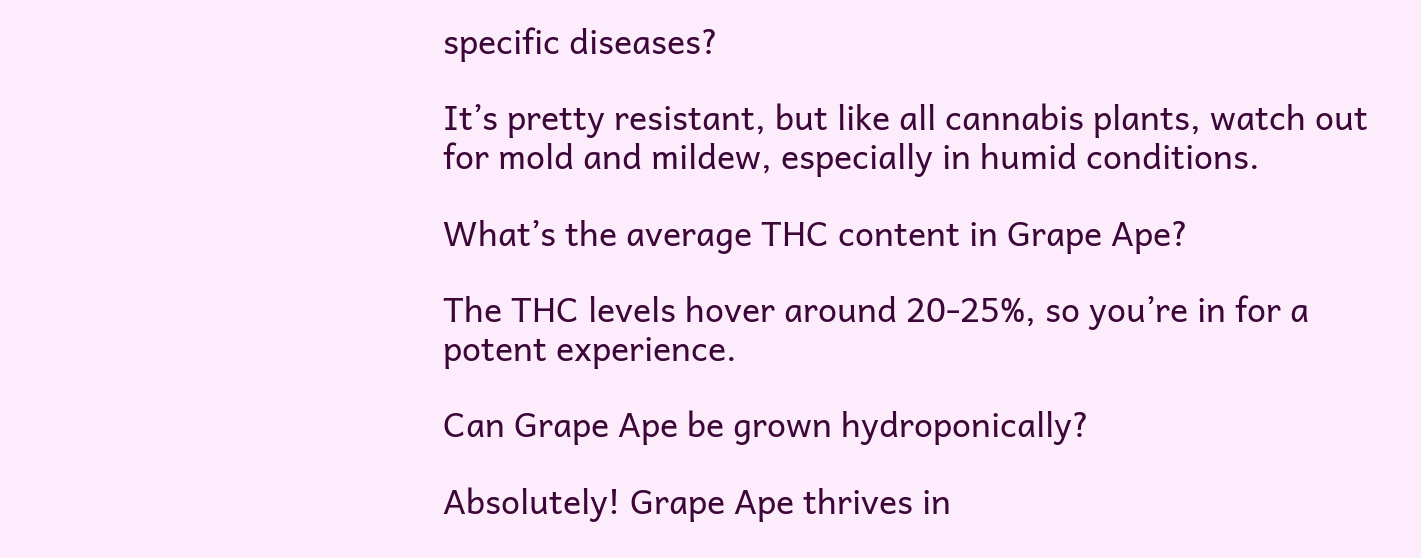specific diseases?

It’s pretty resistant, but like all cannabis plants, watch out for mold and mildew, especially in humid conditions.

What’s the average THC content in Grape Ape?

The THC levels hover around 20-25%, so you’re in for a potent experience.

Can Grape Ape be grown hydroponically?

Absolutely! Grape Ape thrives in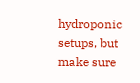hydroponic setups, but make sure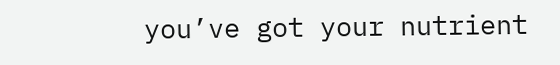you’ve got your nutrient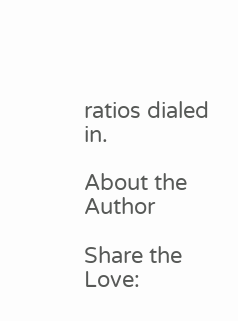ratios dialed in.

About the Author

Share the Love: